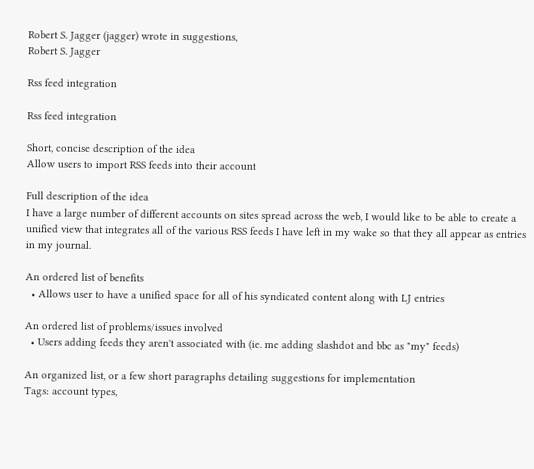Robert S. Jagger (jagger) wrote in suggestions,
Robert S. Jagger

Rss feed integration

Rss feed integration

Short, concise description of the idea
Allow users to import RSS feeds into their account

Full description of the idea
I have a large number of different accounts on sites spread across the web, I would like to be able to create a unified view that integrates all of the various RSS feeds I have left in my wake so that they all appear as entries in my journal.

An ordered list of benefits
  • Allows user to have a unified space for all of his syndicated content along with LJ entries

An ordered list of problems/issues involved
  • Users adding feeds they aren't associated with (ie. me adding slashdot and bbc as "my" feeds)

An organized list, or a few short paragraphs detailing suggestions for implementation
Tags: account types,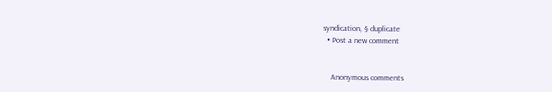syndication, § duplicate
  • Post a new comment


    Anonymous comments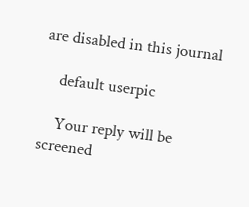are disabled in this journal

    default userpic

    Your reply will be screened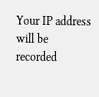Your IP address will be recorded